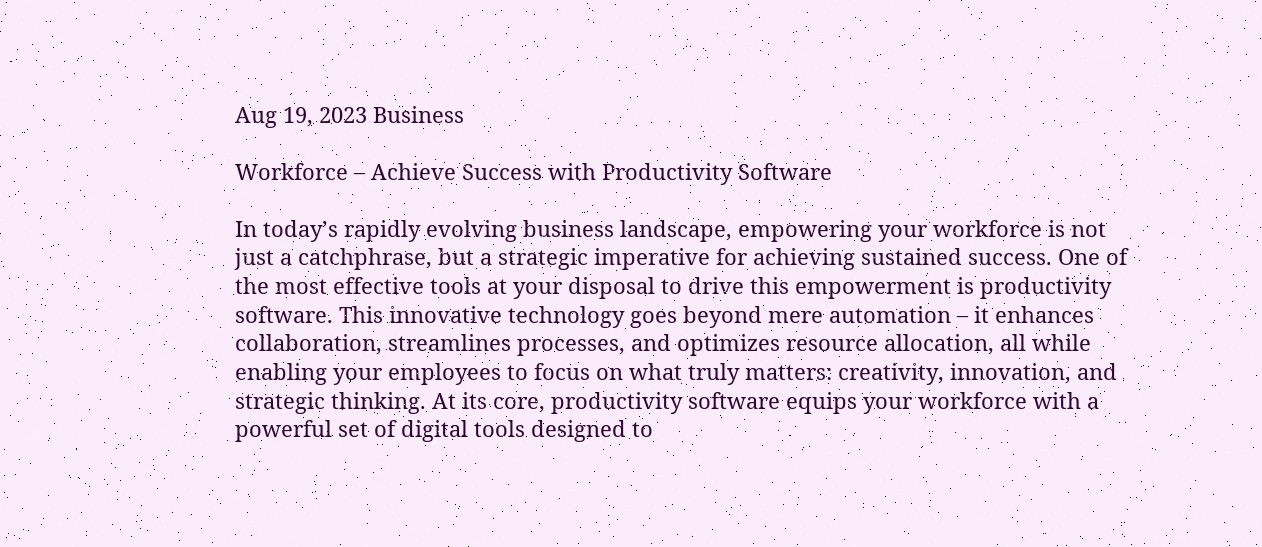Aug 19, 2023 Business

Workforce – Achieve Success with Productivity Software

In today’s rapidly evolving business landscape, empowering your workforce is not just a catchphrase, but a strategic imperative for achieving sustained success. One of the most effective tools at your disposal to drive this empowerment is productivity software. This innovative technology goes beyond mere automation – it enhances collaboration, streamlines processes, and optimizes resource allocation, all while enabling your employees to focus on what truly matters: creativity, innovation, and strategic thinking. At its core, productivity software equips your workforce with a powerful set of digital tools designed to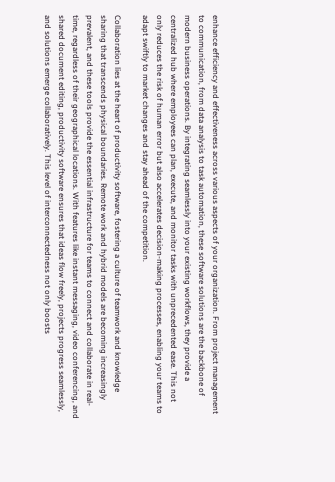enhance efficiency and effectiveness across various aspects of your organization. From project management to communication, from data analysis to task automation, these software solutions are the backbone of modern business operations. By integrating seamlessly into your existing workflows, they provide a centralized hub where employees can plan, execute, and monitor tasks with unprecedented ease. This not only reduces the risk of human error but also accelerates decision-making processes, enabling your teams to adapt swiftly to market changes and stay ahead of the competition.

Collaboration lies at the heart of productivity software, fostering a culture of teamwork and knowledge sharing that transcends physical boundaries. Remote work and hybrid models are becoming increasingly prevalent, and these tools provide the essential infrastructure for teams to connect and collaborate in real-time, regardless of their geographical locations. With features like instant messaging, video conferencing, and shared document editing, productivity software ensures that ideas flow freely, projects progress seamlessly, and solutions emerge collaboratively. This level of interconnectedness not only boosts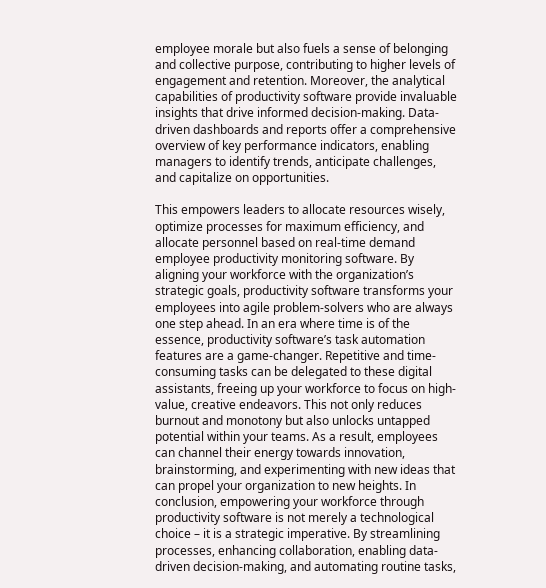employee morale but also fuels a sense of belonging and collective purpose, contributing to higher levels of engagement and retention. Moreover, the analytical capabilities of productivity software provide invaluable insights that drive informed decision-making. Data-driven dashboards and reports offer a comprehensive overview of key performance indicators, enabling managers to identify trends, anticipate challenges, and capitalize on opportunities.

This empowers leaders to allocate resources wisely, optimize processes for maximum efficiency, and allocate personnel based on real-time demand employee productivity monitoring software. By aligning your workforce with the organization’s strategic goals, productivity software transforms your employees into agile problem-solvers who are always one step ahead. In an era where time is of the essence, productivity software’s task automation features are a game-changer. Repetitive and time-consuming tasks can be delegated to these digital assistants, freeing up your workforce to focus on high-value, creative endeavors. This not only reduces burnout and monotony but also unlocks untapped potential within your teams. As a result, employees can channel their energy towards innovation, brainstorming, and experimenting with new ideas that can propel your organization to new heights. In conclusion, empowering your workforce through productivity software is not merely a technological choice – it is a strategic imperative. By streamlining processes, enhancing collaboration, enabling data-driven decision-making, and automating routine tasks,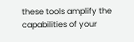these tools amplify the capabilities of your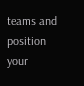teams and position your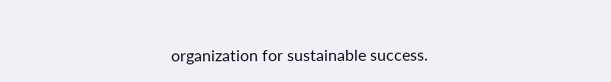organization for sustainable success.